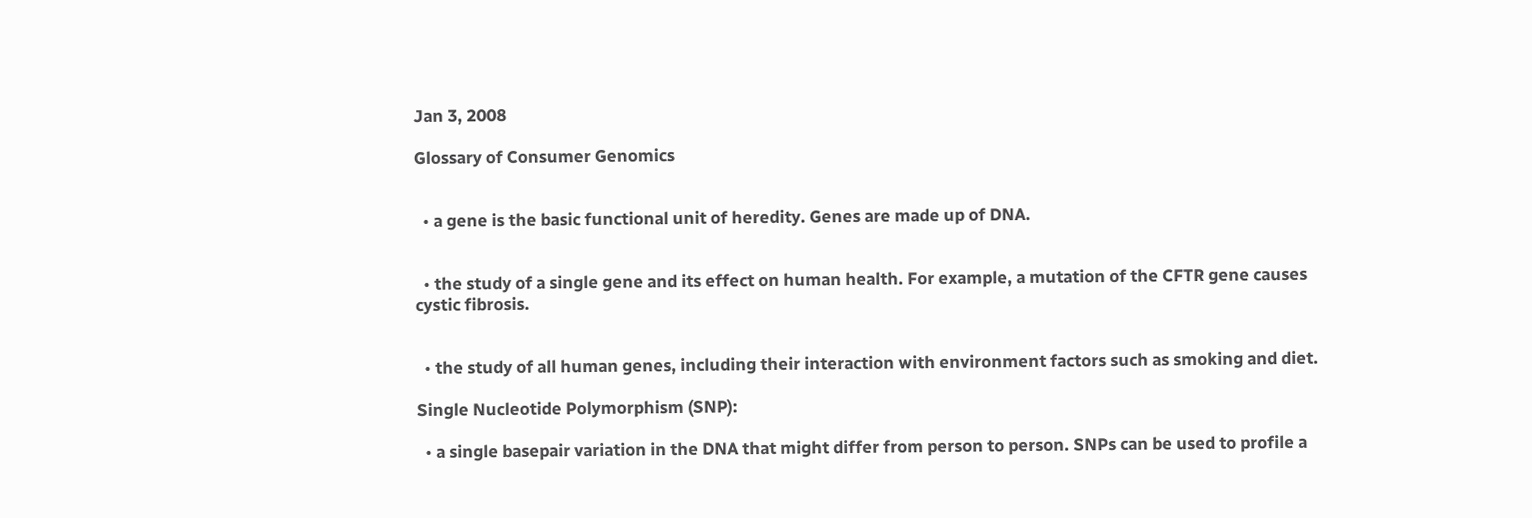Jan 3, 2008

Glossary of Consumer Genomics


  • a gene is the basic functional unit of heredity. Genes are made up of DNA.


  • the study of a single gene and its effect on human health. For example, a mutation of the CFTR gene causes cystic fibrosis.


  • the study of all human genes, including their interaction with environment factors such as smoking and diet.

Single Nucleotide Polymorphism (SNP):

  • a single basepair variation in the DNA that might differ from person to person. SNPs can be used to profile a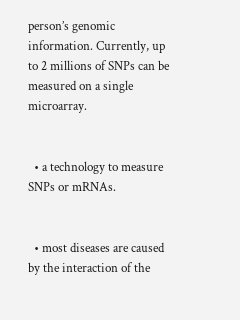person’s genomic information. Currently, up to 2 millions of SNPs can be measured on a single microarray.


  • a technology to measure SNPs or mRNAs.


  • most diseases are caused by the interaction of the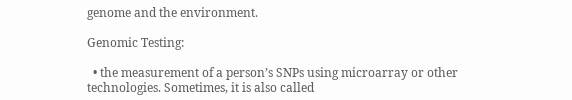genome and the environment.

Genomic Testing:

  • the measurement of a person’s SNPs using microarray or other technologies. Sometimes, it is also called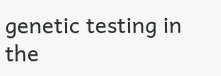genetic testing in the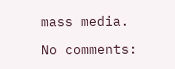mass media.

No comments: